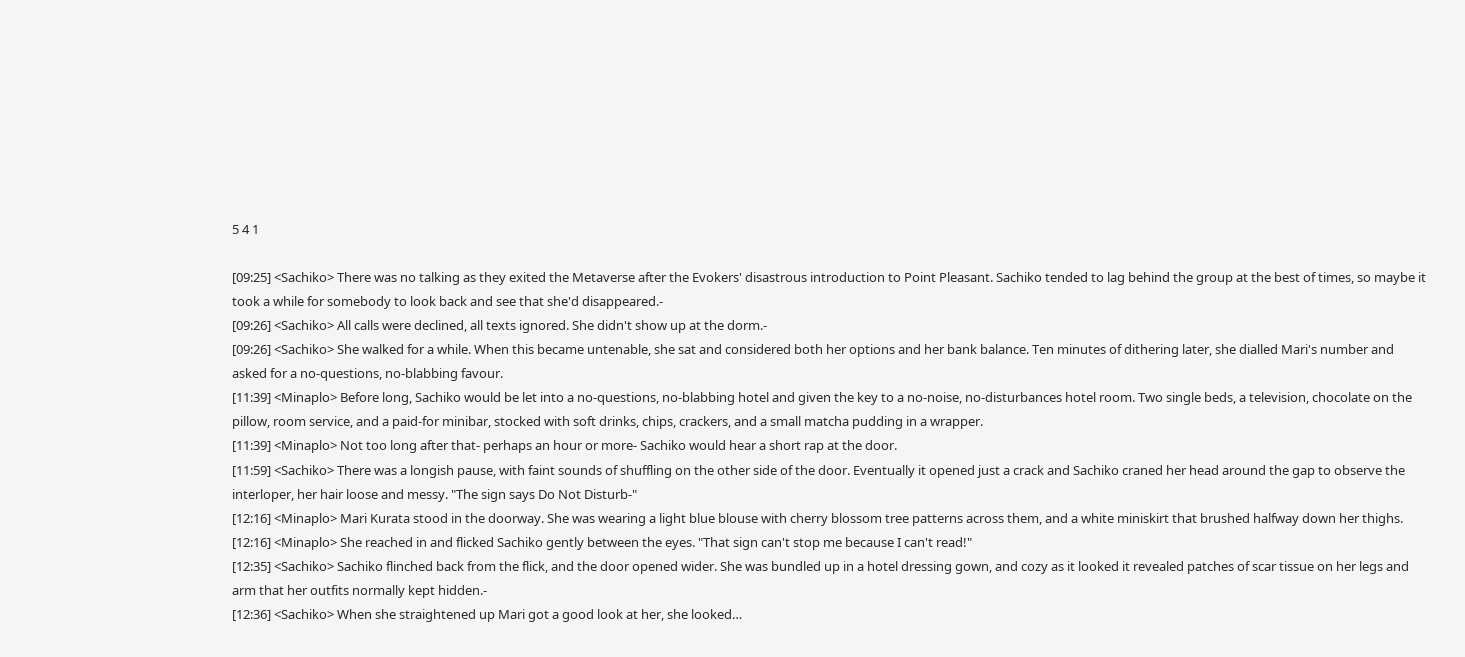5 4 1

[09:25] <Sachiko> There was no talking as they exited the Metaverse after the Evokers' disastrous introduction to Point Pleasant. Sachiko tended to lag behind the group at the best of times, so maybe it took a while for somebody to look back and see that she'd disappeared.-
[09:26] <Sachiko> All calls were declined, all texts ignored. She didn't show up at the dorm.-
[09:26] <Sachiko> She walked for a while. When this became untenable, she sat and considered both her options and her bank balance. Ten minutes of dithering later, she dialled Mari's number and asked for a no-questions, no-blabbing favour.
[11:39] <Minaplo> Before long, Sachiko would be let into a no-questions, no-blabbing hotel and given the key to a no-noise, no-disturbances hotel room. Two single beds, a television, chocolate on the pillow, room service, and a paid-for minibar, stocked with soft drinks, chips, crackers, and a small matcha pudding in a wrapper.
[11:39] <Minaplo> Not too long after that- perhaps an hour or more- Sachiko would hear a short rap at the door.
[11:59] <Sachiko> There was a longish pause, with faint sounds of shuffling on the other side of the door. Eventually it opened just a crack and Sachiko craned her head around the gap to observe the interloper, her hair loose and messy. "The sign says Do Not Disturb-"
[12:16] <Minaplo> Mari Kurata stood in the doorway. She was wearing a light blue blouse with cherry blossom tree patterns across them, and a white miniskirt that brushed halfway down her thighs.
[12:16] <Minaplo> She reached in and flicked Sachiko gently between the eyes. "That sign can't stop me because I can't read!"
[12:35] <Sachiko> Sachiko flinched back from the flick, and the door opened wider. She was bundled up in a hotel dressing gown, and cozy as it looked it revealed patches of scar tissue on her legs and arm that her outfits normally kept hidden.-
[12:36] <Sachiko> When she straightened up Mari got a good look at her, she looked…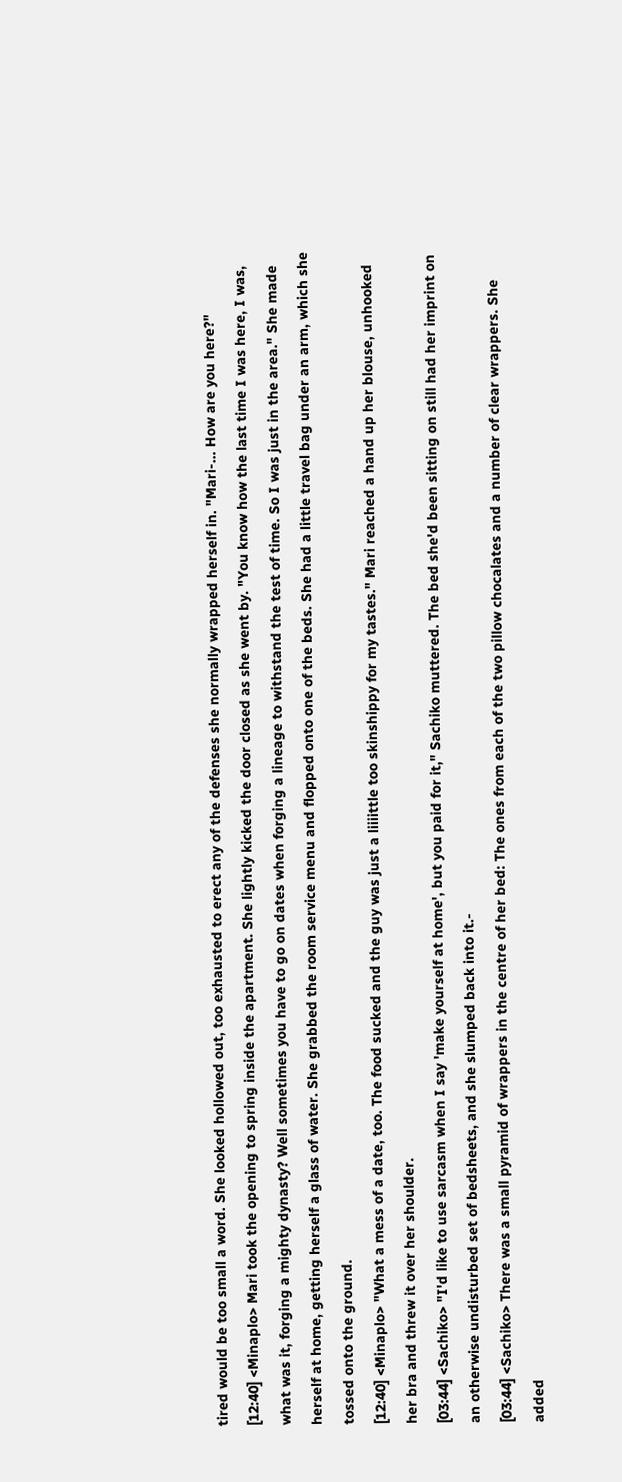tired would be too small a word. She looked hollowed out, too exhausted to erect any of the defenses she normally wrapped herself in. "Mari-… How are you here?"
[12:40] <Minaplo> Mari took the opening to spring inside the apartment. She lightly kicked the door closed as she went by. "You know how the last time I was here, I was, what was it, forging a mighty dynasty? Well sometimes you have to go on dates when forging a lineage to withstand the test of time. So I was just in the area." She made herself at home, getting herself a glass of water. She grabbed the room service menu and flopped onto one of the beds. She had a little travel bag under an arm, which she tossed onto the ground.
[12:40] <Minaplo> "What a mess of a date, too. The food sucked and the guy was just a liiiittle too skinshippy for my tastes." Mari reached a hand up her blouse, unhooked her bra and threw it over her shoulder.
[03:44] <Sachiko> "I'd like to use sarcasm when I say 'make yourself at home', but you paid for it," Sachiko muttered. The bed she'd been sitting on still had her imprint on an otherwise undisturbed set of bedsheets, and she slumped back into it.-
[03:44] <Sachiko> There was a small pyramid of wrappers in the centre of her bed: The ones from each of the two pillow chocalates and a number of clear wrappers. She added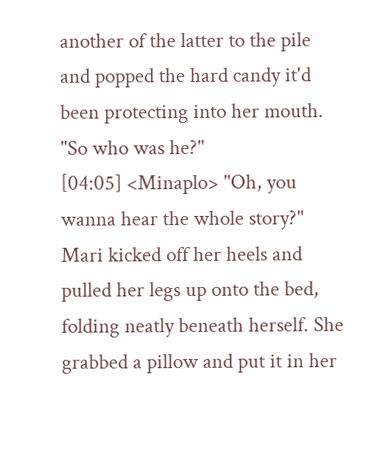another of the latter to the pile and popped the hard candy it'd been protecting into her mouth. "So who was he?"
[04:05] <Minaplo> "Oh, you wanna hear the whole story?" Mari kicked off her heels and pulled her legs up onto the bed, folding neatly beneath herself. She grabbed a pillow and put it in her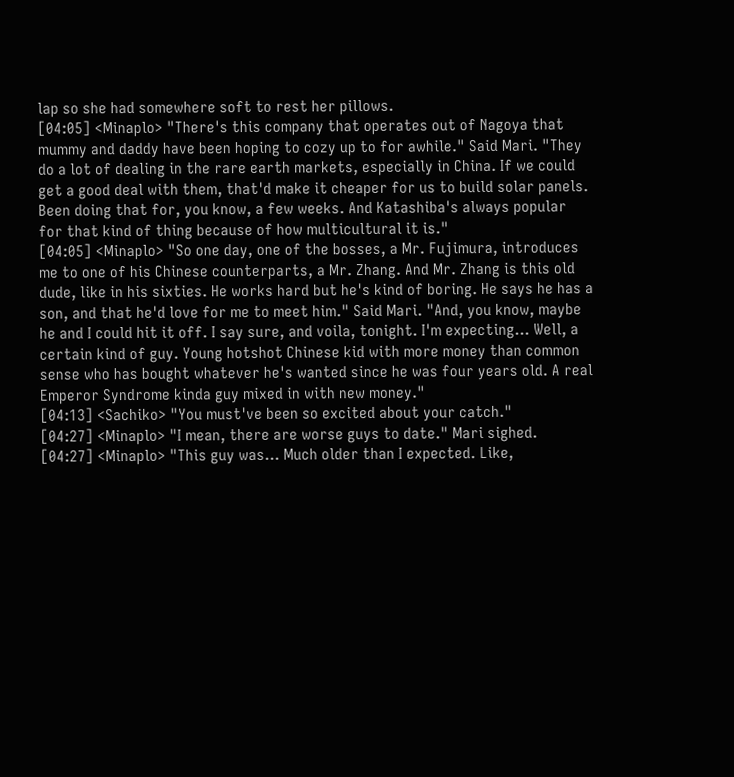lap so she had somewhere soft to rest her pillows.
[04:05] <Minaplo> "There's this company that operates out of Nagoya that mummy and daddy have been hoping to cozy up to for awhile." Said Mari. "They do a lot of dealing in the rare earth markets, especially in China. If we could get a good deal with them, that'd make it cheaper for us to build solar panels. Been doing that for, you know, a few weeks. And Katashiba's always popular for that kind of thing because of how multicultural it is."
[04:05] <Minaplo> "So one day, one of the bosses, a Mr. Fujimura, introduces me to one of his Chinese counterparts, a Mr. Zhang. And Mr. Zhang is this old dude, like in his sixties. He works hard but he's kind of boring. He says he has a son, and that he'd love for me to meet him." Said Mari. "And, you know, maybe he and I could hit it off. I say sure, and voila, tonight. I'm expecting… Well, a certain kind of guy. Young hotshot Chinese kid with more money than common sense who has bought whatever he's wanted since he was four years old. A real Emperor Syndrome kinda guy mixed in with new money."
[04:13] <Sachiko> "You must've been so excited about your catch."
[04:27] <Minaplo> "I mean, there are worse guys to date." Mari sighed.
[04:27] <Minaplo> "This guy was… Much older than I expected. Like,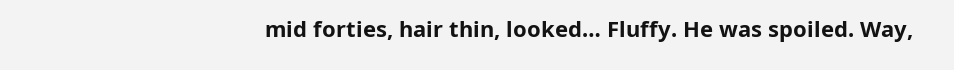mid forties, hair thin, looked… Fluffy. He was spoiled. Way,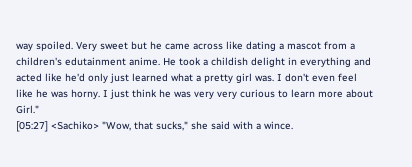way spoiled. Very sweet but he came across like dating a mascot from a children's edutainment anime. He took a childish delight in everything and acted like he'd only just learned what a pretty girl was. I don't even feel like he was horny. I just think he was very very curious to learn more about Girl."
[05:27] <Sachiko> "Wow, that sucks," she said with a wince.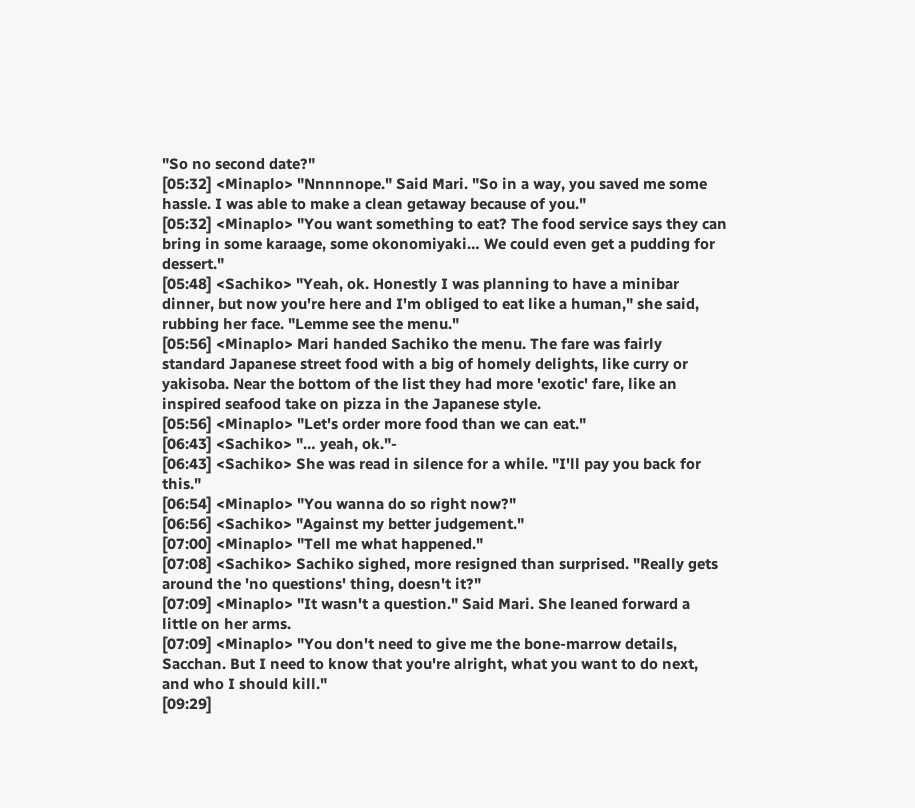"So no second date?"
[05:32] <Minaplo> "Nnnnnope." Said Mari. "So in a way, you saved me some hassle. I was able to make a clean getaway because of you."
[05:32] <Minaplo> "You want something to eat? The food service says they can bring in some karaage, some okonomiyaki… We could even get a pudding for dessert."
[05:48] <Sachiko> "Yeah, ok. Honestly I was planning to have a minibar dinner, but now you're here and I'm obliged to eat like a human," she said, rubbing her face. "Lemme see the menu."
[05:56] <Minaplo> Mari handed Sachiko the menu. The fare was fairly standard Japanese street food with a big of homely delights, like curry or yakisoba. Near the bottom of the list they had more 'exotic' fare, like an inspired seafood take on pizza in the Japanese style.
[05:56] <Minaplo> "Let's order more food than we can eat."
[06:43] <Sachiko> "… yeah, ok."-
[06:43] <Sachiko> She was read in silence for a while. "I'll pay you back for this."
[06:54] <Minaplo> "You wanna do so right now?"
[06:56] <Sachiko> "Against my better judgement."
[07:00] <Minaplo> "Tell me what happened."
[07:08] <Sachiko> Sachiko sighed, more resigned than surprised. "Really gets around the 'no questions' thing, doesn't it?"
[07:09] <Minaplo> "It wasn't a question." Said Mari. She leaned forward a little on her arms.
[07:09] <Minaplo> "You don't need to give me the bone-marrow details, Sacchan. But I need to know that you're alright, what you want to do next, and who I should kill."
[09:29]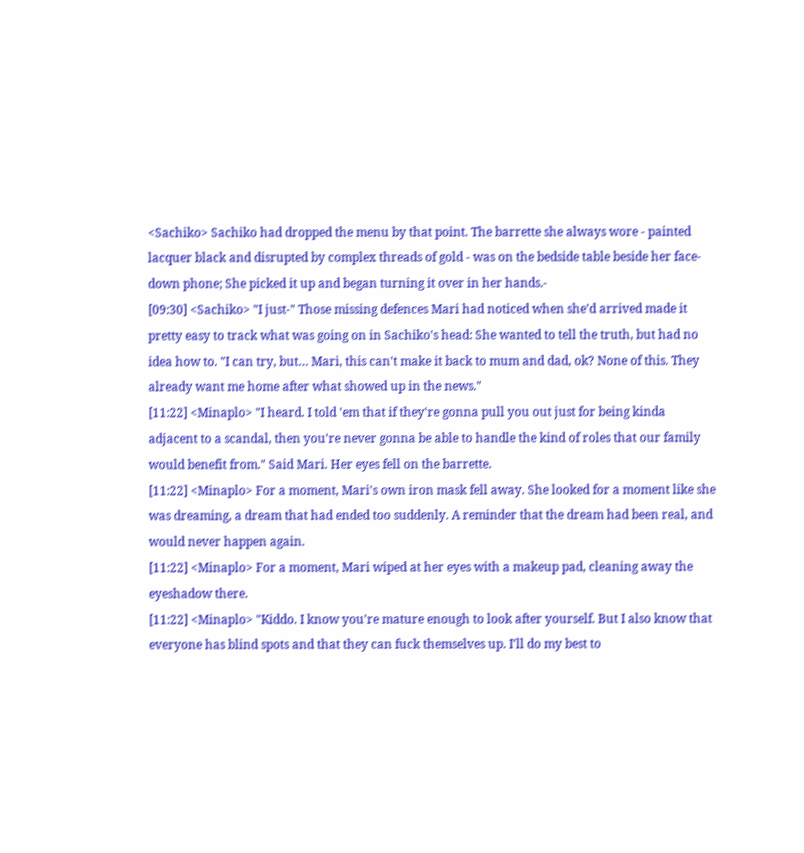<Sachiko> Sachiko had dropped the menu by that point. The barrette she always wore - painted lacquer black and disrupted by complex threads of gold - was on the bedside table beside her face-down phone; She picked it up and began turning it over in her hands.-
[09:30] <Sachiko> "I just-" Those missing defences Mari had noticed when she'd arrived made it pretty easy to track what was going on in Sachiko's head: She wanted to tell the truth, but had no idea how to. "I can try, but… Mari, this can't make it back to mum and dad, ok? None of this. They already want me home after what showed up in the news."
[11:22] <Minaplo> "I heard. I told 'em that if they're gonna pull you out just for being kinda adjacent to a scandal, then you're never gonna be able to handle the kind of roles that our family would benefit from." Said Mari. Her eyes fell on the barrette.
[11:22] <Minaplo> For a moment, Mari's own iron mask fell away. She looked for a moment like she was dreaming, a dream that had ended too suddenly. A reminder that the dream had been real, and would never happen again.
[11:22] <Minaplo> For a moment, Mari wiped at her eyes with a makeup pad, cleaning away the eyeshadow there.
[11:22] <Minaplo> "Kiddo. I know you're mature enough to look after yourself. But I also know that everyone has blind spots and that they can fuck themselves up. I'll do my best to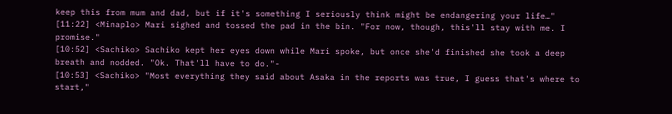keep this from mum and dad, but if it's something I seriously think might be endangering your life…"
[11:22] <Minaplo> Mari sighed and tossed the pad in the bin. "For now, though, this'll stay with me. I promise."
[10:52] <Sachiko> Sachiko kept her eyes down while Mari spoke, but once she'd finished she took a deep breath and nodded. "Ok. That'll have to do."-
[10:53] <Sachiko> "Most everything they said about Asaka in the reports was true, I guess that's where to start,"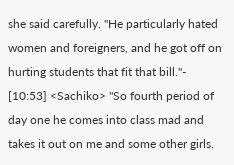she said carefully. "He particularly hated women and foreigners, and he got off on hurting students that fit that bill."-
[10:53] <Sachiko> "So fourth period of day one he comes into class mad and takes it out on me and some other girls.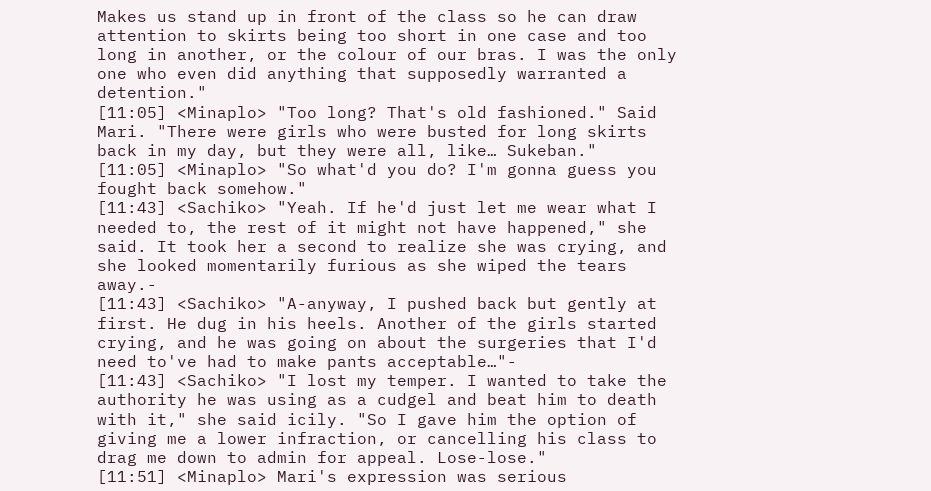Makes us stand up in front of the class so he can draw attention to skirts being too short in one case and too long in another, or the colour of our bras. I was the only one who even did anything that supposedly warranted a detention."
[11:05] <Minaplo> "Too long? That's old fashioned." Said Mari. "There were girls who were busted for long skirts back in my day, but they were all, like… Sukeban."
[11:05] <Minaplo> "So what'd you do? I'm gonna guess you fought back somehow."
[11:43] <Sachiko> "Yeah. If he'd just let me wear what I needed to, the rest of it might not have happened," she said. It took her a second to realize she was crying, and she looked momentarily furious as she wiped the tears away.-
[11:43] <Sachiko> "A-anyway, I pushed back but gently at first. He dug in his heels. Another of the girls started crying, and he was going on about the surgeries that I'd need to've had to make pants acceptable…"-
[11:43] <Sachiko> "I lost my temper. I wanted to take the authority he was using as a cudgel and beat him to death with it," she said icily. "So I gave him the option of giving me a lower infraction, or cancelling his class to drag me down to admin for appeal. Lose-lose."
[11:51] <Minaplo> Mari's expression was serious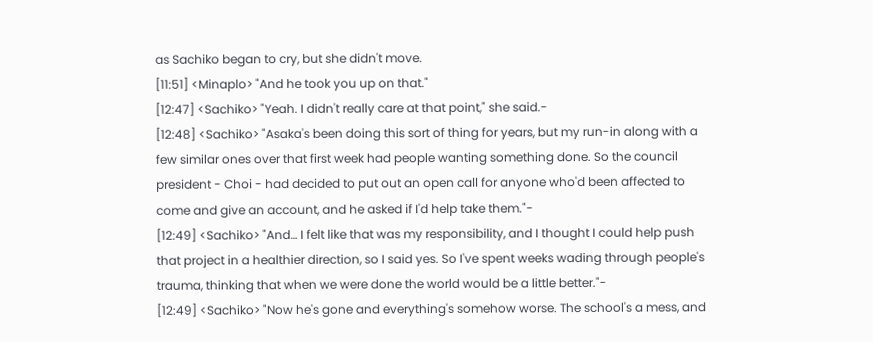as Sachiko began to cry, but she didn't move.
[11:51] <Minaplo> "And he took you up on that."
[12:47] <Sachiko> "Yeah. I didn't really care at that point," she said.-
[12:48] <Sachiko> "Asaka's been doing this sort of thing for years, but my run-in along with a few similar ones over that first week had people wanting something done. So the council president - Choi - had decided to put out an open call for anyone who'd been affected to come and give an account, and he asked if I'd help take them."-
[12:49] <Sachiko> "And… I felt like that was my responsibility, and I thought I could help push that project in a healthier direction, so I said yes. So I've spent weeks wading through people's trauma, thinking that when we were done the world would be a little better."-
[12:49] <Sachiko> "Now he's gone and everything's somehow worse. The school's a mess, and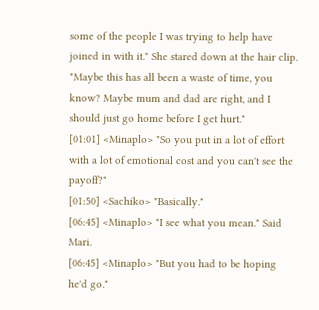some of the people I was trying to help have joined in with it." She stared down at the hair clip. "Maybe this has all been a waste of time, you know? Maybe mum and dad are right, and I should just go home before I get hurt."
[01:01] <Minaplo> "So you put in a lot of effort with a lot of emotional cost and you can't see the payoff?"
[01:50] <Sachiko> "Basically."
[06:45] <Minaplo> "I see what you mean." Said Mari.
[06:45] <Minaplo> "But you had to be hoping he'd go."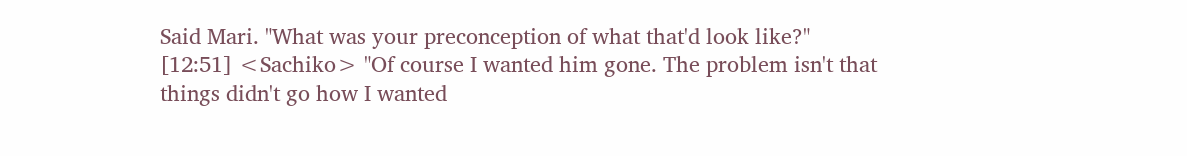Said Mari. "What was your preconception of what that'd look like?"
[12:51] <Sachiko> "Of course I wanted him gone. The problem isn't that things didn't go how I wanted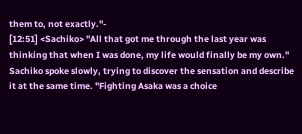them to, not exactly."-
[12:51] <Sachiko> "All that got me through the last year was thinking that when I was done, my life would finally be my own." Sachiko spoke slowly, trying to discover the sensation and describe it at the same time. "Fighting Asaka was a choice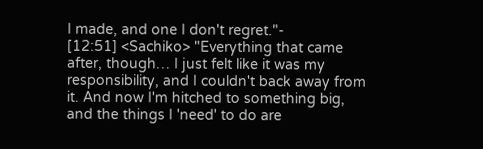I made, and one I don't regret."-
[12:51] <Sachiko> "Everything that came after, though… I just felt like it was my responsibility, and I couldn't back away from it. And now I'm hitched to something big, and the things I 'need' to do are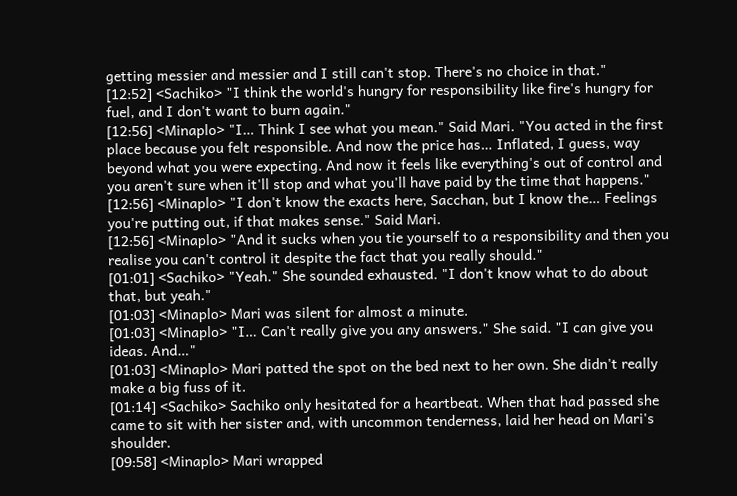getting messier and messier and I still can't stop. There's no choice in that."
[12:52] <Sachiko> "I think the world's hungry for responsibility like fire's hungry for fuel, and I don't want to burn again."
[12:56] <Minaplo> "I… Think I see what you mean." Said Mari. "You acted in the first place because you felt responsible. And now the price has… Inflated, I guess, way beyond what you were expecting. And now it feels like everything's out of control and you aren't sure when it'll stop and what you'll have paid by the time that happens."
[12:56] <Minaplo> "I don't know the exacts here, Sacchan, but I know the… Feelings you're putting out, if that makes sense." Said Mari.
[12:56] <Minaplo> "And it sucks when you tie yourself to a responsibility and then you realise you can't control it despite the fact that you really should."
[01:01] <Sachiko> "Yeah." She sounded exhausted. "I don't know what to do about that, but yeah."
[01:03] <Minaplo> Mari was silent for almost a minute.
[01:03] <Minaplo> "I… Can't really give you any answers." She said. "I can give you ideas. And…"
[01:03] <Minaplo> Mari patted the spot on the bed next to her own. She didn't really make a big fuss of it.
[01:14] <Sachiko> Sachiko only hesitated for a heartbeat. When that had passed she came to sit with her sister and, with uncommon tenderness, laid her head on Mari's shoulder.
[09:58] <Minaplo> Mari wrapped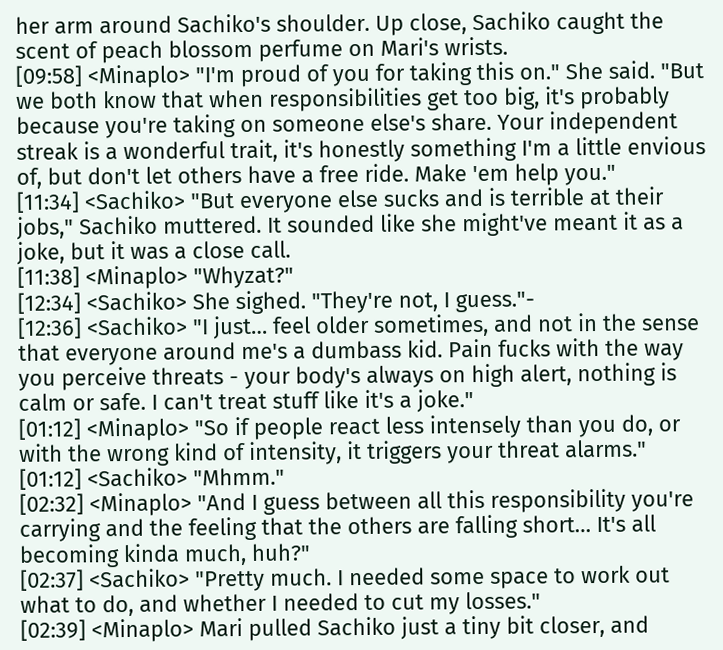her arm around Sachiko's shoulder. Up close, Sachiko caught the scent of peach blossom perfume on Mari's wrists.
[09:58] <Minaplo> "I'm proud of you for taking this on." She said. "But we both know that when responsibilities get too big, it's probably because you're taking on someone else's share. Your independent streak is a wonderful trait, it's honestly something I'm a little envious of, but don't let others have a free ride. Make 'em help you."
[11:34] <Sachiko> "But everyone else sucks and is terrible at their jobs," Sachiko muttered. It sounded like she might've meant it as a joke, but it was a close call.
[11:38] <Minaplo> "Whyzat?"
[12:34] <Sachiko> She sighed. "They're not, I guess."-
[12:36] <Sachiko> "I just… feel older sometimes, and not in the sense that everyone around me's a dumbass kid. Pain fucks with the way you perceive threats - your body's always on high alert, nothing is calm or safe. I can't treat stuff like it's a joke."
[01:12] <Minaplo> "So if people react less intensely than you do, or with the wrong kind of intensity, it triggers your threat alarms."
[01:12] <Sachiko> "Mhmm."
[02:32] <Minaplo> "And I guess between all this responsibility you're carrying and the feeling that the others are falling short… It's all becoming kinda much, huh?"
[02:37] <Sachiko> "Pretty much. I needed some space to work out what to do, and whether I needed to cut my losses."
[02:39] <Minaplo> Mari pulled Sachiko just a tiny bit closer, and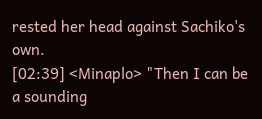rested her head against Sachiko's own.
[02:39] <Minaplo> "Then I can be a sounding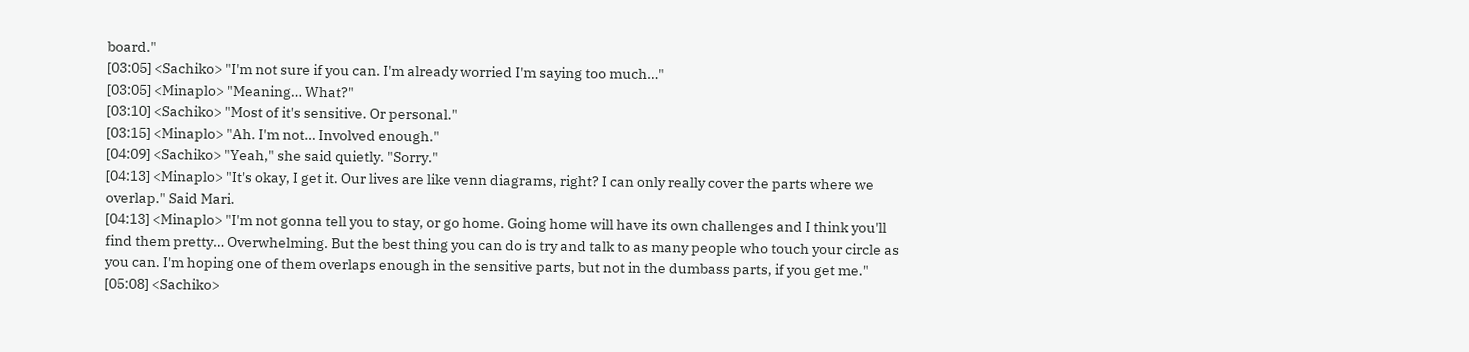board."
[03:05] <Sachiko> "I'm not sure if you can. I'm already worried I'm saying too much…"
[03:05] <Minaplo> "Meaning… What?"
[03:10] <Sachiko> "Most of it's sensitive. Or personal."
[03:15] <Minaplo> "Ah. I'm not… Involved enough."
[04:09] <Sachiko> "Yeah," she said quietly. "Sorry."
[04:13] <Minaplo> "It's okay, I get it. Our lives are like venn diagrams, right? I can only really cover the parts where we overlap." Said Mari.
[04:13] <Minaplo> "I'm not gonna tell you to stay, or go home. Going home will have its own challenges and I think you'll find them pretty… Overwhelming. But the best thing you can do is try and talk to as many people who touch your circle as you can. I'm hoping one of them overlaps enough in the sensitive parts, but not in the dumbass parts, if you get me."
[05:08] <Sachiko>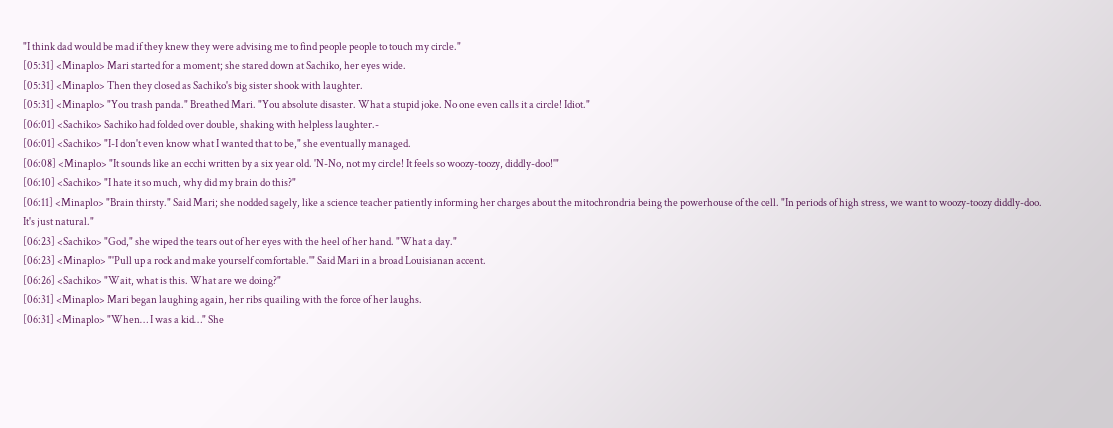"I think dad would be mad if they knew they were advising me to find people people to touch my circle."
[05:31] <Minaplo> Mari started for a moment; she stared down at Sachiko, her eyes wide.
[05:31] <Minaplo> Then they closed as Sachiko's big sister shook with laughter.
[05:31] <Minaplo> "You trash panda." Breathed Mari. "You absolute disaster. What a stupid joke. No one even calls it a circle! Idiot."
[06:01] <Sachiko> Sachiko had folded over double, shaking with helpless laughter.-
[06:01] <Sachiko> "I-I don't even know what I wanted that to be," she eventually managed.
[06:08] <Minaplo> "It sounds like an ecchi written by a six year old. 'N-No, not my circle! It feels so woozy-toozy, diddly-doo!'"
[06:10] <Sachiko> "I hate it so much, why did my brain do this?"
[06:11] <Minaplo> "Brain thirsty." Said Mari; she nodded sagely, like a science teacher patiently informing her charges about the mitochrondria being the powerhouse of the cell. "In periods of high stress, we want to woozy-toozy diddly-doo. It's just natural."
[06:23] <Sachiko> "God," she wiped the tears out of her eyes with the heel of her hand. "What a day."
[06:23] <Minaplo> "'Pull up a rock and make yourself comfortable.'" Said Mari in a broad Louisianan accent.
[06:26] <Sachiko> "Wait, what is this. What are we doing?"
[06:31] <Minaplo> Mari began laughing again, her ribs quailing with the force of her laughs.
[06:31] <Minaplo> "When… I was a kid…" She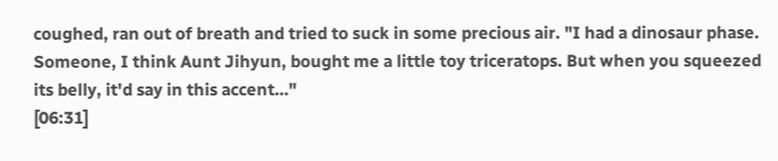coughed, ran out of breath and tried to suck in some precious air. "I had a dinosaur phase. Someone, I think Aunt Jihyun, bought me a little toy triceratops. But when you squeezed its belly, it'd say in this accent…"
[06:31]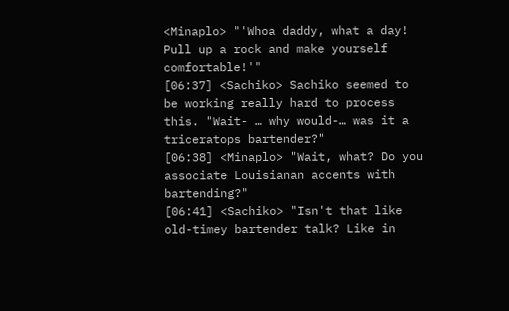<Minaplo> "'Whoa daddy, what a day! Pull up a rock and make yourself comfortable!'"
[06:37] <Sachiko> Sachiko seemed to be working really hard to process this. "Wait- … why would-… was it a triceratops bartender?"
[06:38] <Minaplo> "Wait, what? Do you associate Louisianan accents with bartending?"
[06:41] <Sachiko> "Isn't that like old-timey bartender talk? Like in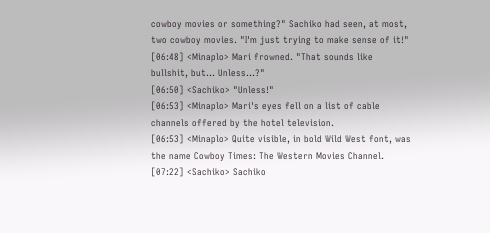cowboy movies or something?" Sachiko had seen, at most, two cowboy movies. "I'm just trying to make sense of it!"
[06:48] <Minaplo> Mari frowned. "That sounds like bullshit, but… Unless…?"
[06:50] <Sachiko> "Unless!"
[06:53] <Minaplo> Mari's eyes fell on a list of cable channels offered by the hotel television.
[06:53] <Minaplo> Quite visible, in bold Wild West font, was the name Cowboy Times: The Western Movies Channel.
[07:22] <Sachiko> Sachiko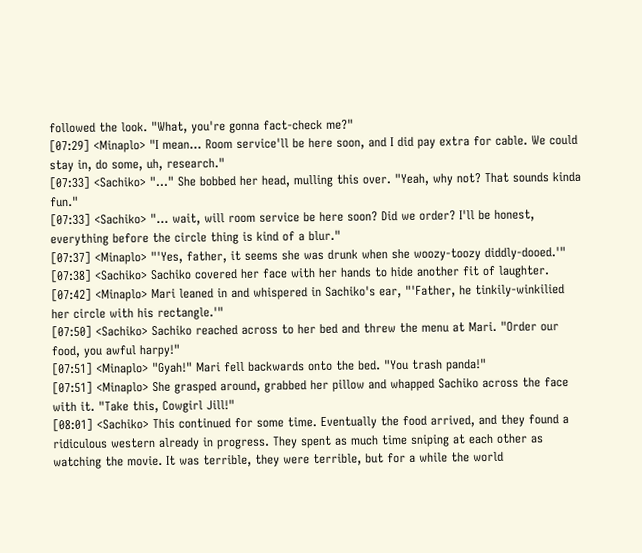followed the look. "What, you're gonna fact-check me?"
[07:29] <Minaplo> "I mean… Room service'll be here soon, and I did pay extra for cable. We could stay in, do some, uh, research."
[07:33] <Sachiko> "…" She bobbed her head, mulling this over. "Yeah, why not? That sounds kinda fun."
[07:33] <Sachiko> "… wait, will room service be here soon? Did we order? I'll be honest, everything before the circle thing is kind of a blur."
[07:37] <Minaplo> "'Yes, father, it seems she was drunk when she woozy-toozy diddly-dooed.'"
[07:38] <Sachiko> Sachiko covered her face with her hands to hide another fit of laughter.
[07:42] <Minaplo> Mari leaned in and whispered in Sachiko's ear, "'Father, he tinkily-winkilied her circle with his rectangle.'"
[07:50] <Sachiko> Sachiko reached across to her bed and threw the menu at Mari. "Order our food, you awful harpy!"
[07:51] <Minaplo> "Gyah!" Mari fell backwards onto the bed. "You trash panda!"
[07:51] <Minaplo> She grasped around, grabbed her pillow and whapped Sachiko across the face with it. "Take this, Cowgirl Jill!"
[08:01] <Sachiko> This continued for some time. Eventually the food arrived, and they found a ridiculous western already in progress. They spent as much time sniping at each other as watching the movie. It was terrible, they were terrible, but for a while the world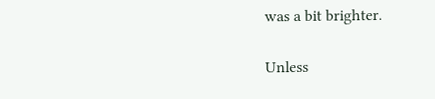was a bit brighter.

Unless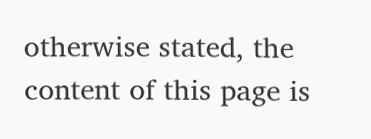otherwise stated, the content of this page is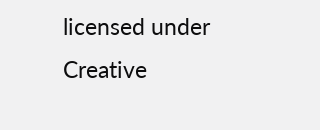licensed under Creative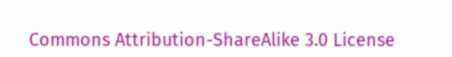Commons Attribution-ShareAlike 3.0 License